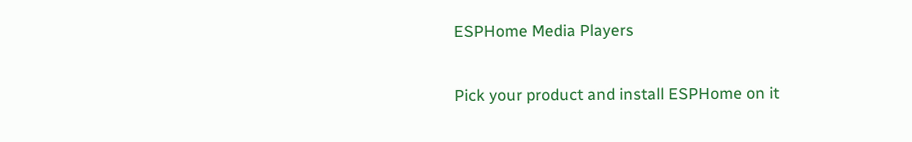ESPHome Media Players

Pick your product and install ESPHome on it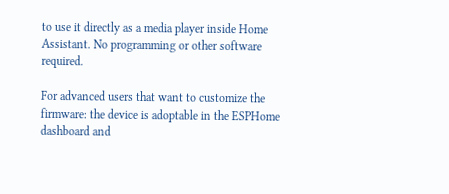to use it directly as a media player inside Home Assistant. No programming or other software required.

For advanced users that want to customize the firmware: the device is adoptable in the ESPHome dashboard and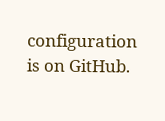configuration is on GitHub.